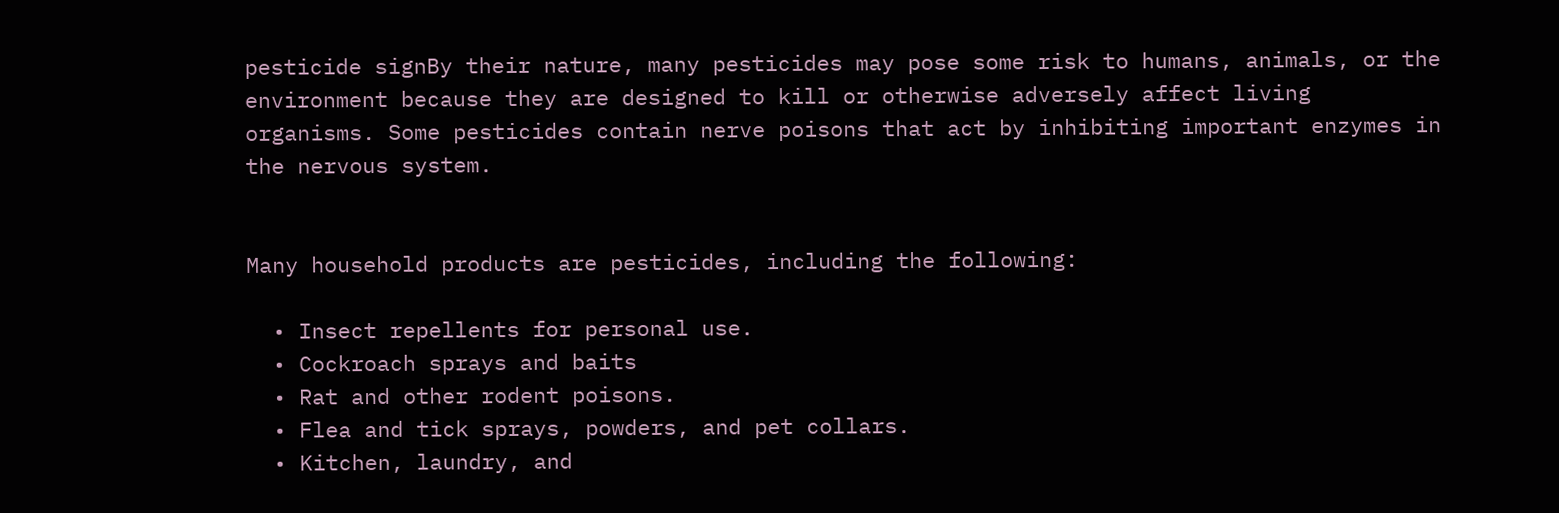pesticide signBy their nature, many pesticides may pose some risk to humans, animals, or the environment because they are designed to kill or otherwise adversely affect living organisms. Some pesticides contain nerve poisons that act by inhibiting important enzymes in the nervous system.


Many household products are pesticides, including the following:

  • Insect repellents for personal use.
  • Cockroach sprays and baits
  • Rat and other rodent poisons.
  • Flea and tick sprays, powders, and pet collars.
  • Kitchen, laundry, and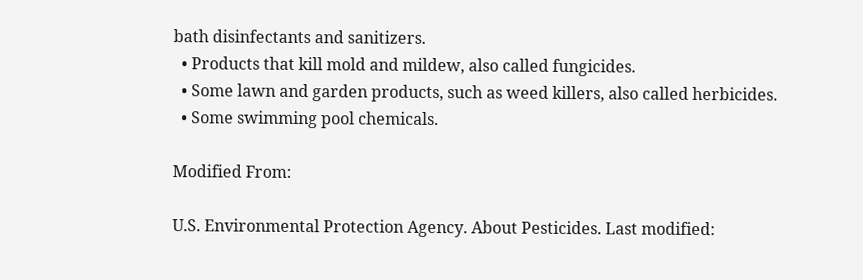bath disinfectants and sanitizers.
  • Products that kill mold and mildew, also called fungicides.
  • Some lawn and garden products, such as weed killers, also called herbicides.
  • Some swimming pool chemicals.

Modified From:

U.S. Environmental Protection Agency. About Pesticides. Last modified: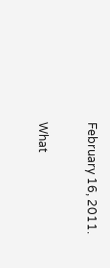February 16, 2011.

What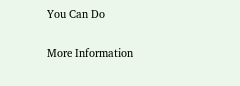You Can Do

More Information